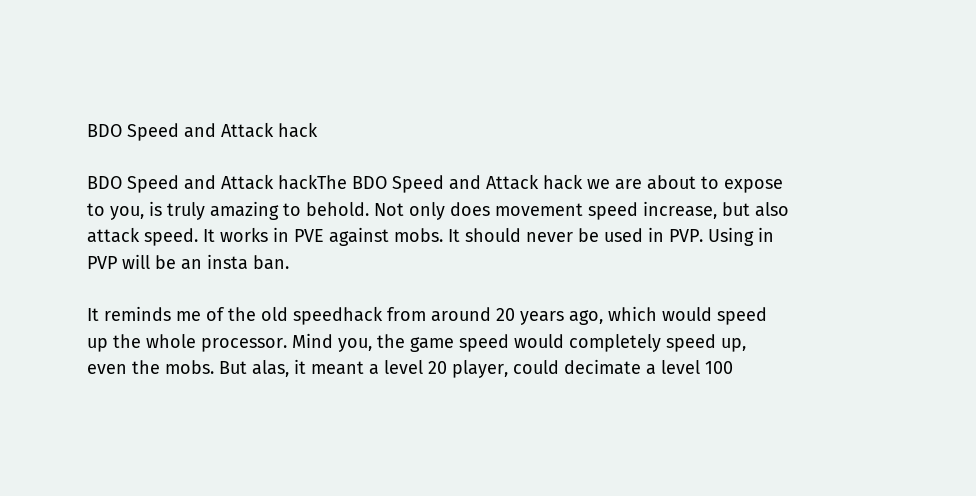BDO Speed and Attack hack

BDO Speed and Attack hackThe BDO Speed and Attack hack we are about to expose to you, is truly amazing to behold. Not only does movement speed increase, but also attack speed. It works in PVE against mobs. It should never be used in PVP. Using in PVP will be an insta ban.

It reminds me of the old speedhack from around 20 years ago, which would speed up the whole processor. Mind you, the game speed would completely speed up, even the mobs. But alas, it meant a level 20 player, could decimate a level 100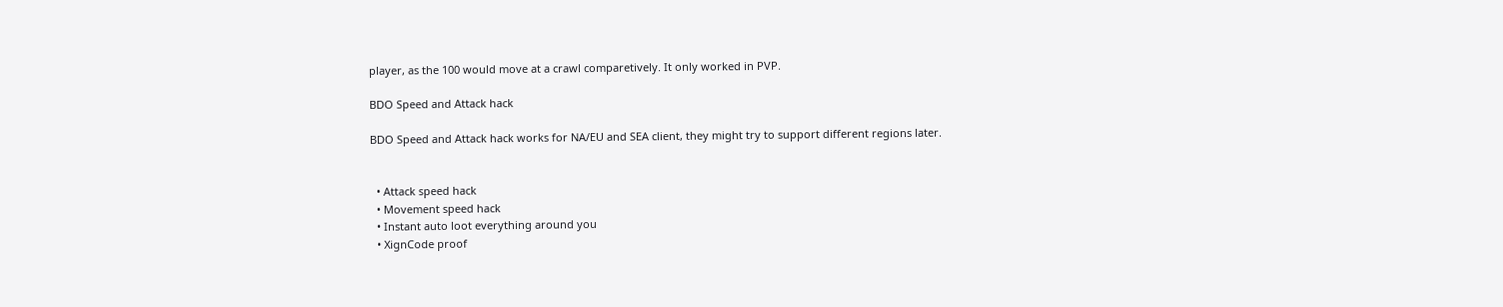player, as the 100 would move at a crawl comparetively. It only worked in PVP.

BDO Speed and Attack hack

BDO Speed and Attack hack works for NA/EU and SEA client, they might try to support different regions later.


  • Attack speed hack
  • Movement speed hack
  • Instant auto loot everything around you
  • XignCode proof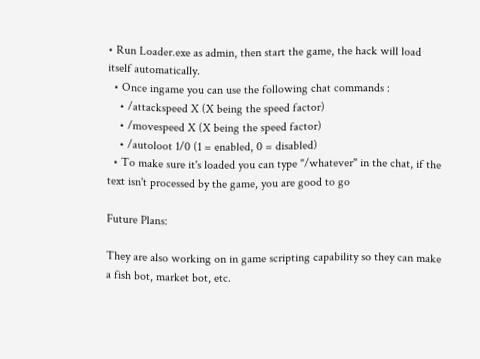• Run Loader.exe as admin, then start the game, the hack will load itself automatically.
  • Once ingame you can use the following chat commands :
    • /attackspeed X (X being the speed factor)
    • /movespeed X (X being the speed factor)
    • /autoloot 1/0 (1 = enabled, 0 = disabled)
  • To make sure it's loaded you can type "/whatever" in the chat, if the text isn't processed by the game, you are good to go

Future Plans:

They are also working on in game scripting capability so they can make a fish bot, market bot, etc.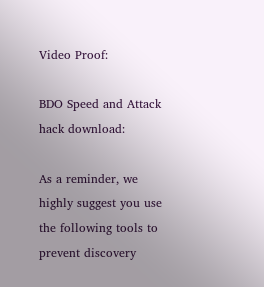Video Proof:

BDO Speed and Attack hack download:

As a reminder, we highly suggest you use the following tools to prevent discovery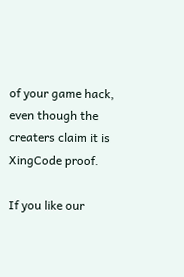of your game hack, even though the creaters claim it is XingCode proof.

If you like our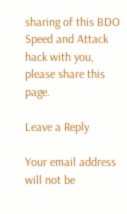sharing of this BDO Speed and Attack hack with you, please share this page.

Leave a Reply

Your email address will not be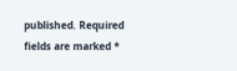published. Required fields are marked *